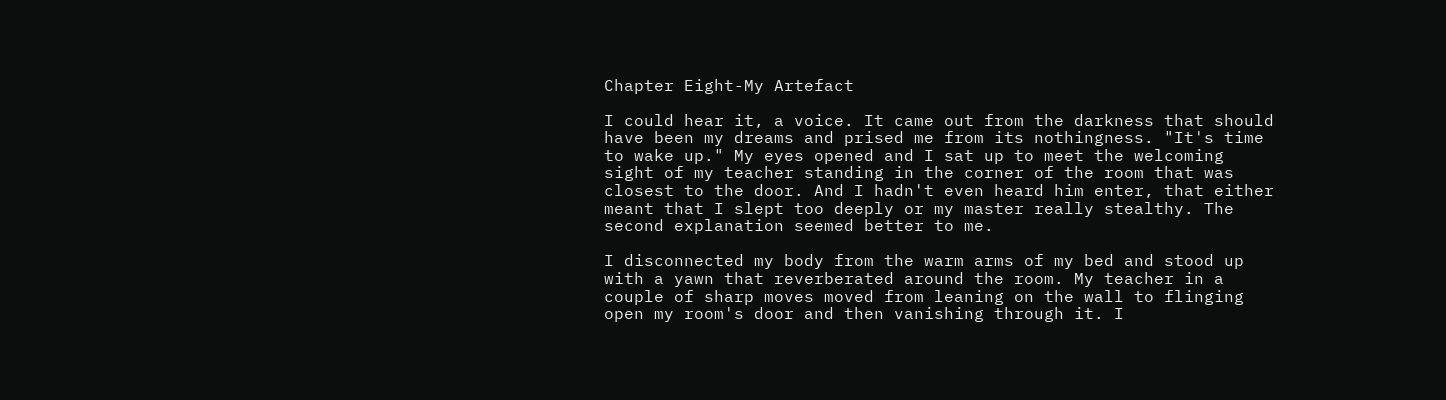Chapter Eight-My Artefact

I could hear it, a voice. It came out from the darkness that should have been my dreams and prised me from its nothingness. "It's time to wake up." My eyes opened and I sat up to meet the welcoming sight of my teacher standing in the corner of the room that was closest to the door. And I hadn't even heard him enter, that either meant that I slept too deeply or my master really stealthy. The second explanation seemed better to me.

I disconnected my body from the warm arms of my bed and stood up with a yawn that reverberated around the room. My teacher in a couple of sharp moves moved from leaning on the wall to flinging open my room's door and then vanishing through it. I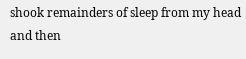shook remainders of sleep from my head and then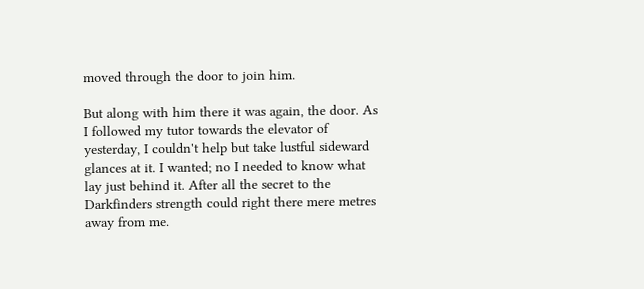moved through the door to join him.

But along with him there it was again, the door. As I followed my tutor towards the elevator of yesterday, I couldn't help but take lustful sideward glances at it. I wanted; no I needed to know what lay just behind it. After all the secret to the Darkfinders strength could right there mere metres away from me.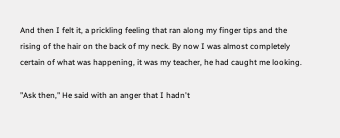And then I felt it, a prickling feeling that ran along my finger tips and the rising of the hair on the back of my neck. By now I was almost completely certain of what was happening, it was my teacher, he had caught me looking.

"Ask then," He said with an anger that I hadn't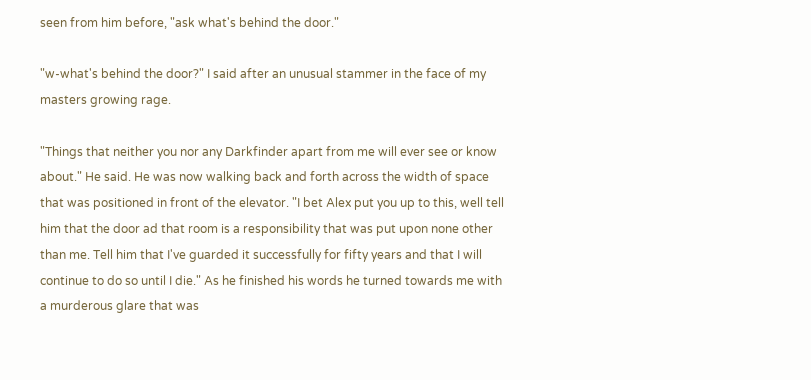seen from him before, "ask what's behind the door."

"w-what's behind the door?" I said after an unusual stammer in the face of my masters growing rage.

"Things that neither you nor any Darkfinder apart from me will ever see or know about." He said. He was now walking back and forth across the width of space that was positioned in front of the elevator. "I bet Alex put you up to this, well tell him that the door ad that room is a responsibility that was put upon none other than me. Tell him that I've guarded it successfully for fifty years and that I will continue to do so until I die." As he finished his words he turned towards me with a murderous glare that was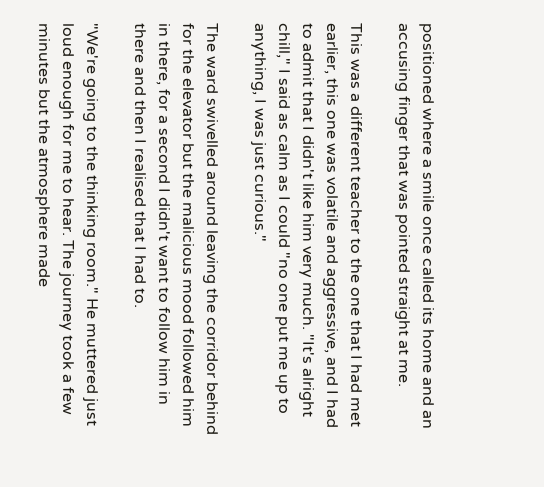positioned where a smile once called its home and an accusing finger that was pointed straight at me.

This was a different teacher to the one that I had met earlier, this one was volatile and aggressive, and I had to admit that I didn't like him very much. "It's alright chill," I said as calm as I could "no one put me up to anything, I was just curious."

The ward swivelled around leaving the corridor behind for the elevator but the malicious mood followed him in there, for a second I didn't want to follow him in there and then I realised that I had to.

"We're going to the thinking room." He muttered just loud enough for me to hear. The journey took a few minutes but the atmosphere made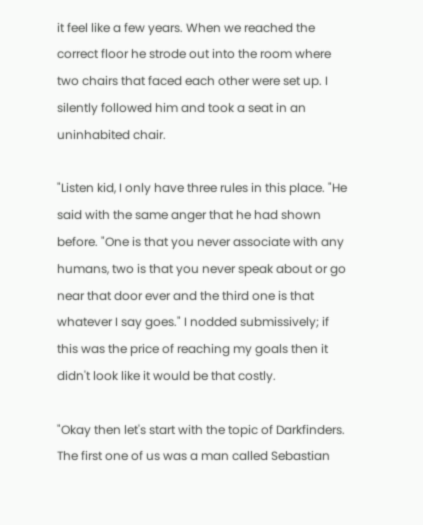it feel like a few years. When we reached the correct floor he strode out into the room where two chairs that faced each other were set up. I silently followed him and took a seat in an uninhabited chair.

"Listen kid, I only have three rules in this place. "He said with the same anger that he had shown before. "One is that you never associate with any humans, two is that you never speak about or go near that door ever and the third one is that whatever I say goes." I nodded submissively; if this was the price of reaching my goals then it didn't look like it would be that costly.

"Okay then let's start with the topic of Darkfinders. The first one of us was a man called Sebastian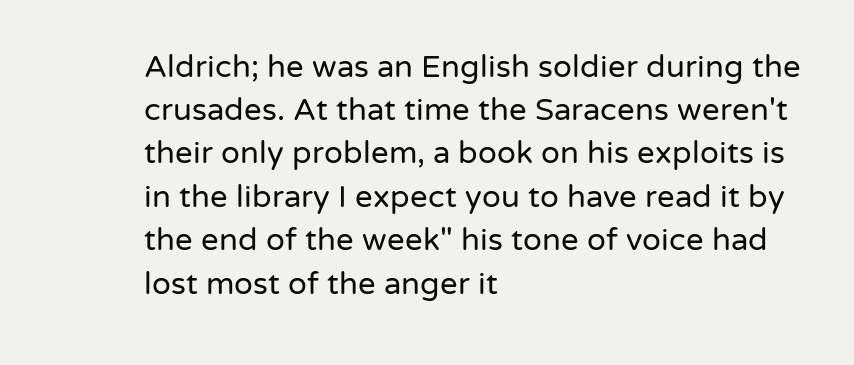Aldrich; he was an English soldier during the crusades. At that time the Saracens weren't their only problem, a book on his exploits is in the library I expect you to have read it by the end of the week" his tone of voice had lost most of the anger it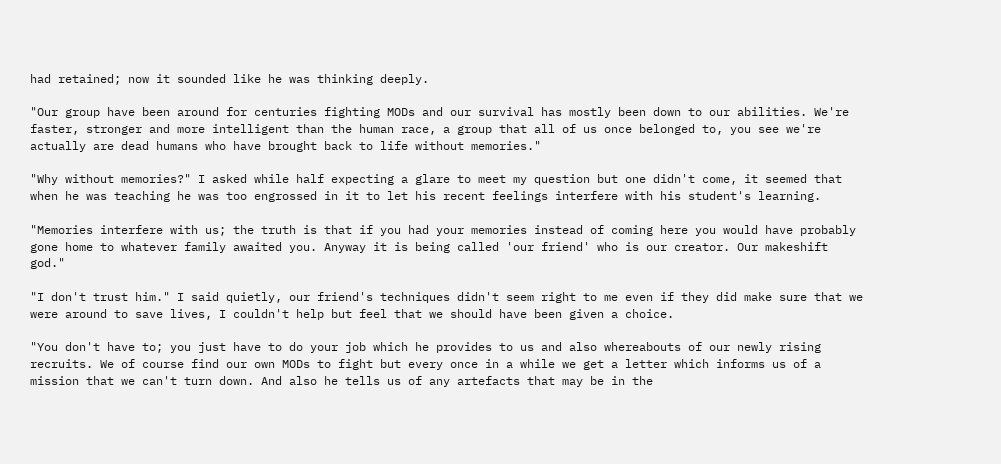had retained; now it sounded like he was thinking deeply.

"Our group have been around for centuries fighting MODs and our survival has mostly been down to our abilities. We're faster, stronger and more intelligent than the human race, a group that all of us once belonged to, you see we're actually are dead humans who have brought back to life without memories."

"Why without memories?" I asked while half expecting a glare to meet my question but one didn't come, it seemed that when he was teaching he was too engrossed in it to let his recent feelings interfere with his student's learning.

"Memories interfere with us; the truth is that if you had your memories instead of coming here you would have probably gone home to whatever family awaited you. Anyway it is being called 'our friend' who is our creator. Our makeshift god."

"I don't trust him." I said quietly, our friend's techniques didn't seem right to me even if they did make sure that we were around to save lives, I couldn't help but feel that we should have been given a choice.

"You don't have to; you just have to do your job which he provides to us and also whereabouts of our newly rising recruits. We of course find our own MODs to fight but every once in a while we get a letter which informs us of a mission that we can't turn down. And also he tells us of any artefacts that may be in the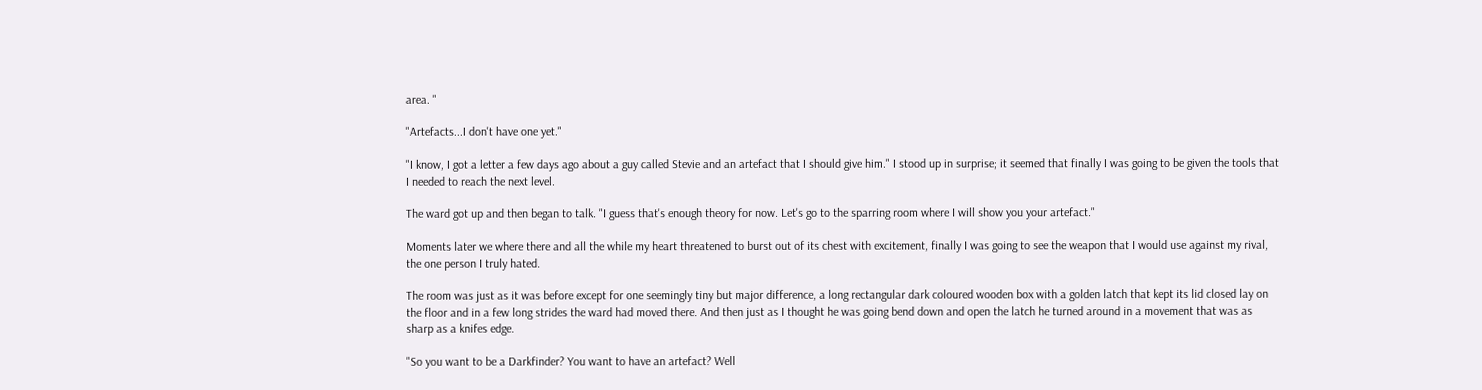area. "

"Artefacts...I don't have one yet."

"I know, I got a letter a few days ago about a guy called Stevie and an artefact that I should give him." I stood up in surprise; it seemed that finally I was going to be given the tools that I needed to reach the next level.

The ward got up and then began to talk. "I guess that's enough theory for now. Let's go to the sparring room where I will show you your artefact."

Moments later we where there and all the while my heart threatened to burst out of its chest with excitement, finally I was going to see the weapon that I would use against my rival, the one person I truly hated.

The room was just as it was before except for one seemingly tiny but major difference, a long rectangular dark coloured wooden box with a golden latch that kept its lid closed lay on the floor and in a few long strides the ward had moved there. And then just as I thought he was going bend down and open the latch he turned around in a movement that was as sharp as a knifes edge.

"So you want to be a Darkfinder? You want to have an artefact? Well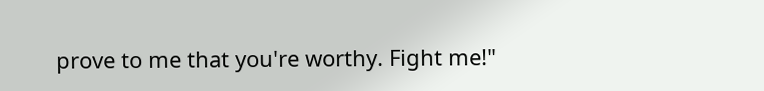prove to me that you're worthy. Fight me!"